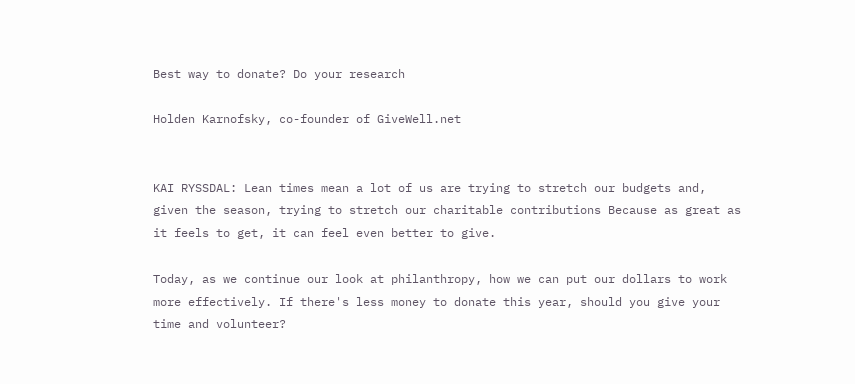Best way to donate? Do your research

Holden Karnofsky, co-founder of GiveWell.net


KAI RYSSDAL: Lean times mean a lot of us are trying to stretch our budgets and, given the season, trying to stretch our charitable contributions Because as great as it feels to get, it can feel even better to give.

Today, as we continue our look at philanthropy, how we can put our dollars to work more effectively. If there's less money to donate this year, should you give your time and volunteer?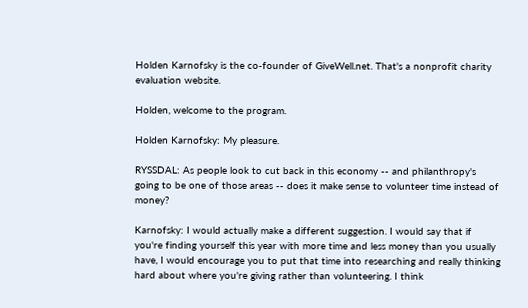Holden Karnofsky is the co-founder of GiveWell.net. That's a nonprofit charity evaluation website.

Holden, welcome to the program.

Holden Karnofsky: My pleasure.

RYSSDAL: As people look to cut back in this economy -- and philanthropy's going to be one of those areas -- does it make sense to volunteer time instead of money?

Karnofsky: I would actually make a different suggestion. I would say that if you're finding yourself this year with more time and less money than you usually have, I would encourage you to put that time into researching and really thinking hard about where you're giving rather than volunteering. I think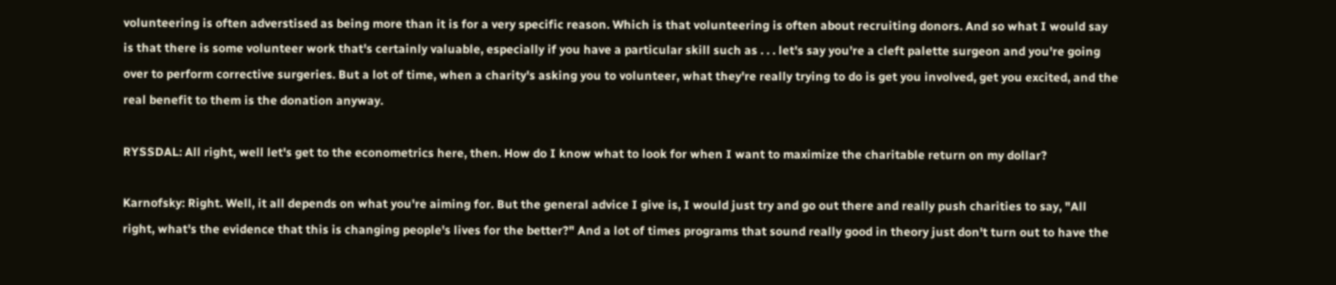volunteering is often adverstised as being more than it is for a very specific reason. Which is that volunteering is often about recruiting donors. And so what I would say is that there is some volunteer work that's certainly valuable, especially if you have a particular skill such as . . . let's say you're a cleft palette surgeon and you're going over to perform corrective surgeries. But a lot of time, when a charity's asking you to volunteer, what they're really trying to do is get you involved, get you excited, and the real benefit to them is the donation anyway.

RYSSDAL: All right, well let's get to the econometrics here, then. How do I know what to look for when I want to maximize the charitable return on my dollar?

Karnofsky: Right. Well, it all depends on what you're aiming for. But the general advice I give is, I would just try and go out there and really push charities to say, "All right, what's the evidence that this is changing people's lives for the better?" And a lot of times programs that sound really good in theory just don't turn out to have the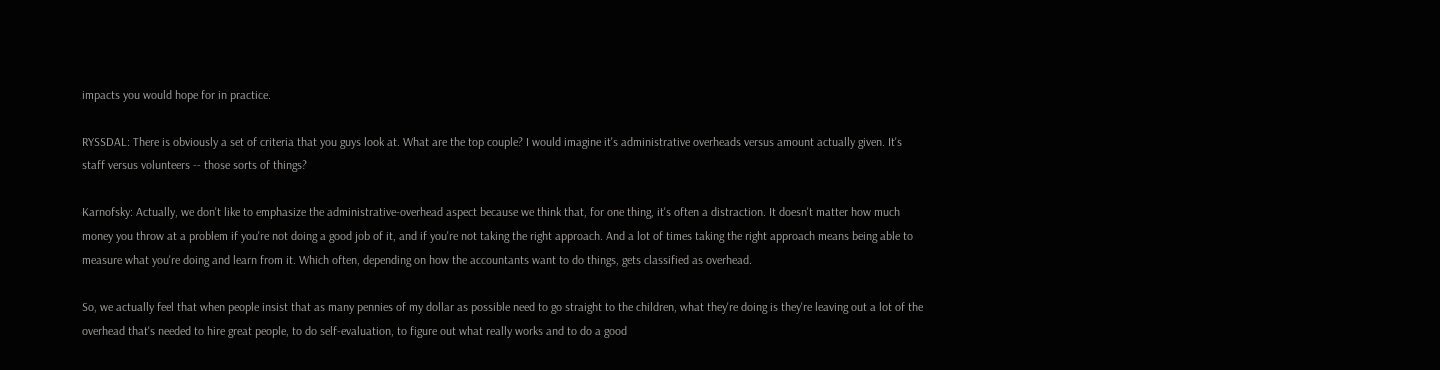impacts you would hope for in practice.

RYSSDAL: There is obviously a set of criteria that you guys look at. What are the top couple? I would imagine it's administrative overheads versus amount actually given. It's staff versus volunteers -- those sorts of things?

Karnofsky: Actually, we don't like to emphasize the administrative-overhead aspect because we think that, for one thing, it's often a distraction. It doesn't matter how much money you throw at a problem if you're not doing a good job of it, and if you're not taking the right approach. And a lot of times taking the right approach means being able to measure what you're doing and learn from it. Which often, depending on how the accountants want to do things, gets classified as overhead.

So, we actually feel that when people insist that as many pennies of my dollar as possible need to go straight to the children, what they're doing is they're leaving out a lot of the overhead that's needed to hire great people, to do self-evaluation, to figure out what really works and to do a good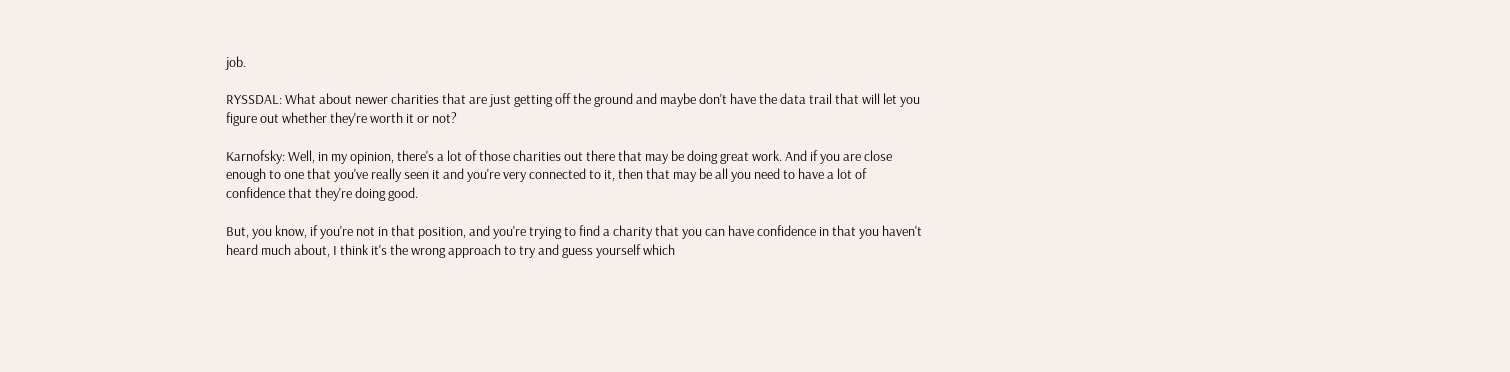job.

RYSSDAL: What about newer charities that are just getting off the ground and maybe don't have the data trail that will let you figure out whether they're worth it or not?

Karnofsky: Well, in my opinion, there's a lot of those charities out there that may be doing great work. And if you are close enough to one that you've really seen it and you're very connected to it, then that may be all you need to have a lot of confidence that they're doing good.

But, you know, if you're not in that position, and you're trying to find a charity that you can have confidence in that you haven't heard much about, I think it's the wrong approach to try and guess yourself which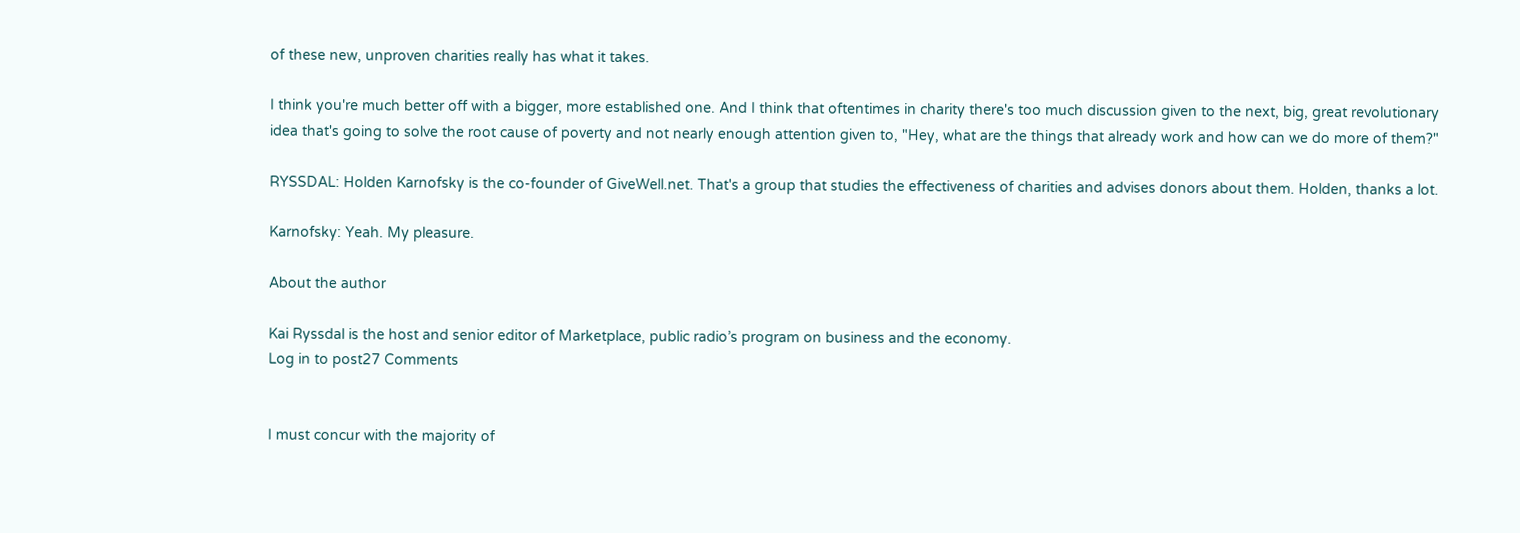of these new, unproven charities really has what it takes.

I think you're much better off with a bigger, more established one. And I think that oftentimes in charity there's too much discussion given to the next, big, great revolutionary idea that's going to solve the root cause of poverty and not nearly enough attention given to, "Hey, what are the things that already work and how can we do more of them?"

RYSSDAL: Holden Karnofsky is the co-founder of GiveWell.net. That's a group that studies the effectiveness of charities and advises donors about them. Holden, thanks a lot.

Karnofsky: Yeah. My pleasure.

About the author

Kai Ryssdal is the host and senior editor of Marketplace, public radio’s program on business and the economy.
Log in to post27 Comments


I must concur with the majority of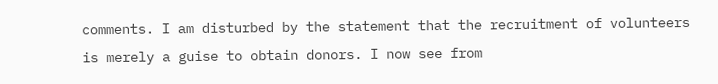comments. I am disturbed by the statement that the recruitment of volunteers is merely a guise to obtain donors. I now see from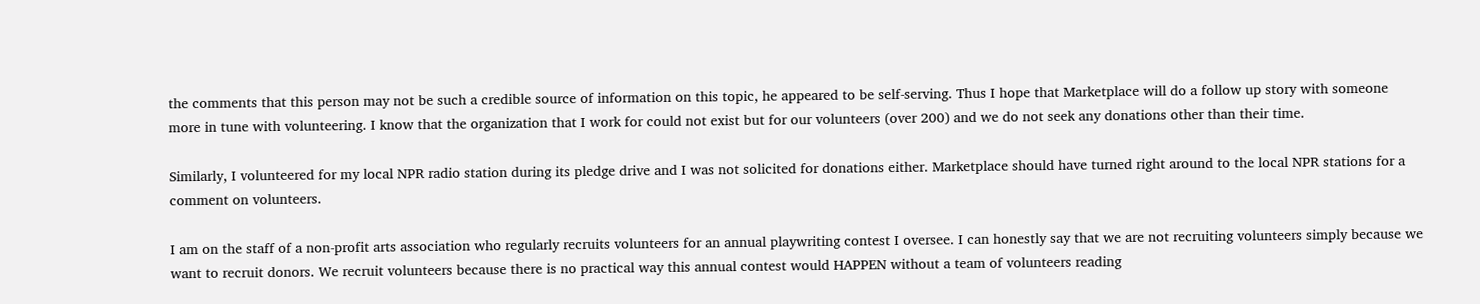the comments that this person may not be such a credible source of information on this topic, he appeared to be self-serving. Thus I hope that Marketplace will do a follow up story with someone more in tune with volunteering. I know that the organization that I work for could not exist but for our volunteers (over 200) and we do not seek any donations other than their time.

Similarly, I volunteered for my local NPR radio station during its pledge drive and I was not solicited for donations either. Marketplace should have turned right around to the local NPR stations for a comment on volunteers.

I am on the staff of a non-profit arts association who regularly recruits volunteers for an annual playwriting contest I oversee. I can honestly say that we are not recruiting volunteers simply because we want to recruit donors. We recruit volunteers because there is no practical way this annual contest would HAPPEN without a team of volunteers reading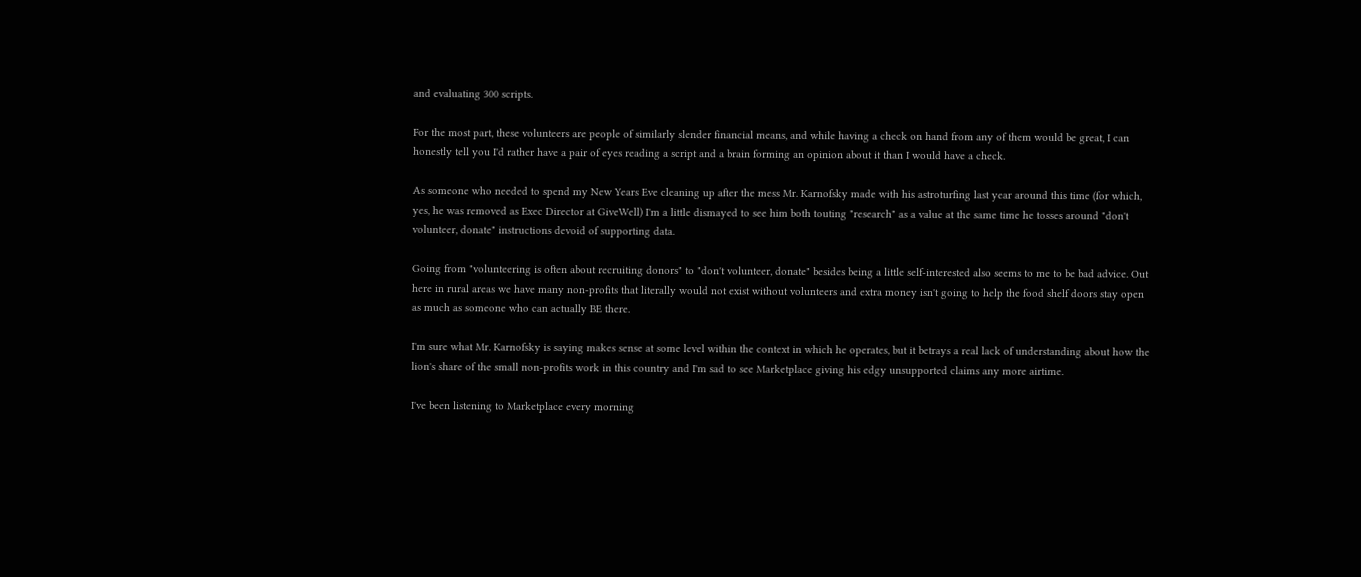and evaluating 300 scripts.

For the most part, these volunteers are people of similarly slender financial means, and while having a check on hand from any of them would be great, I can honestly tell you I'd rather have a pair of eyes reading a script and a brain forming an opinion about it than I would have a check.

As someone who needed to spend my New Years Eve cleaning up after the mess Mr. Karnofsky made with his astroturfing last year around this time (for which, yes, he was removed as Exec Director at GiveWell) I'm a little dismayed to see him both touting "research" as a value at the same time he tosses around "don't volunteer, donate" instructions devoid of supporting data.

Going from "volunteering is often about recruiting donors" to "don't volunteer, donate" besides being a little self-interested also seems to me to be bad advice. Out here in rural areas we have many non-profits that literally would not exist without volunteers and extra money isn't going to help the food shelf doors stay open as much as someone who can actually BE there.

I'm sure what Mr. Karnofsky is saying makes sense at some level within the context in which he operates, but it betrays a real lack of understanding about how the lion's share of the small non-profits work in this country and I'm sad to see Marketplace giving his edgy unsupported claims any more airtime.

I've been listening to Marketplace every morning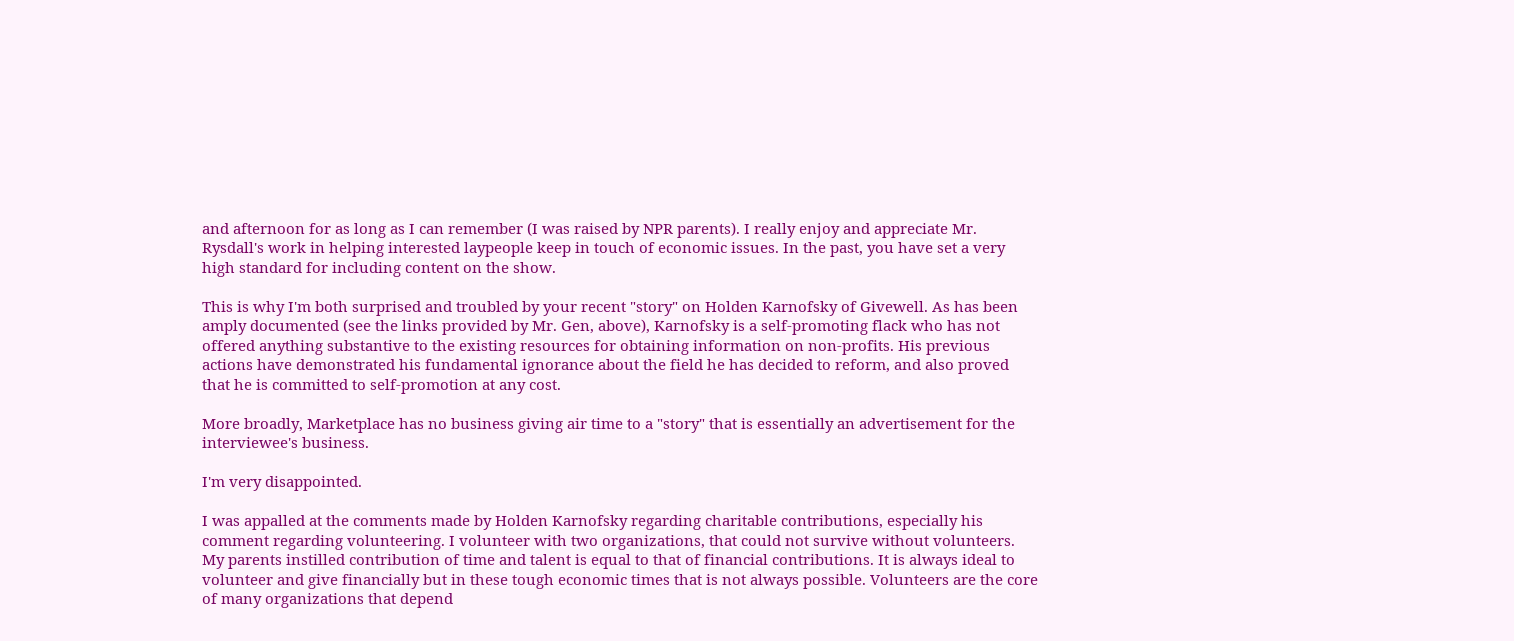and afternoon for as long as I can remember (I was raised by NPR parents). I really enjoy and appreciate Mr. Rysdall's work in helping interested laypeople keep in touch of economic issues. In the past, you have set a very high standard for including content on the show.

This is why I'm both surprised and troubled by your recent "story" on Holden Karnofsky of Givewell. As has been amply documented (see the links provided by Mr. Gen, above), Karnofsky is a self-promoting flack who has not offered anything substantive to the existing resources for obtaining information on non-profits. His previous actions have demonstrated his fundamental ignorance about the field he has decided to reform, and also proved that he is committed to self-promotion at any cost.

More broadly, Marketplace has no business giving air time to a "story" that is essentially an advertisement for the interviewee's business.

I'm very disappointed.

I was appalled at the comments made by Holden Karnofsky regarding charitable contributions, especially his comment regarding volunteering. I volunteer with two organizations, that could not survive without volunteers. My parents instilled contribution of time and talent is equal to that of financial contributions. It is always ideal to volunteer and give financially but in these tough economic times that is not always possible. Volunteers are the core of many organizations that depend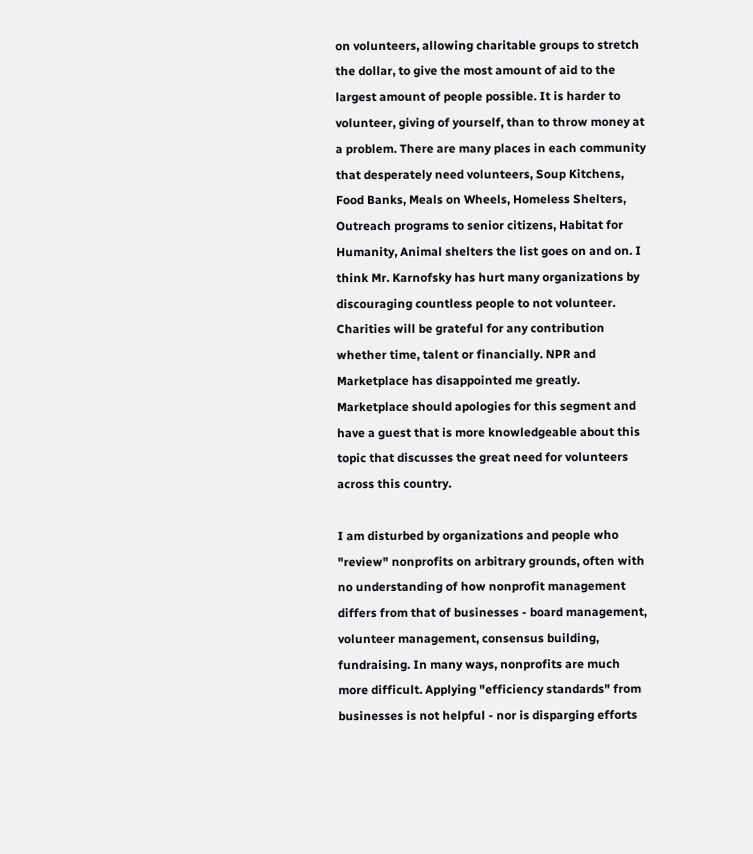on volunteers, allowing charitable groups to stretch the dollar, to give the most amount of aid to the largest amount of people possible. It is harder to volunteer, giving of yourself, than to throw money at a problem. There are many places in each community that desperately need volunteers, Soup Kitchens, Food Banks, Meals on Wheels, Homeless Shelters, Outreach programs to senior citizens, Habitat for Humanity, Animal shelters the list goes on and on. I think Mr. Karnofsky has hurt many organizations by discouraging countless people to not volunteer. Charities will be grateful for any contribution whether time, talent or financially. NPR and Marketplace has disappointed me greatly. Marketplace should apologies for this segment and have a guest that is more knowledgeable about this topic that discusses the great need for volunteers across this country.

I am disturbed by organizations and people who "review" nonprofits on arbitrary grounds, often with no understanding of how nonprofit management differs from that of businesses - board management, volunteer management, consensus building, fundraising. In many ways, nonprofits are much more difficult. Applying "efficiency standards" from businesses is not helpful - nor is disparging efforts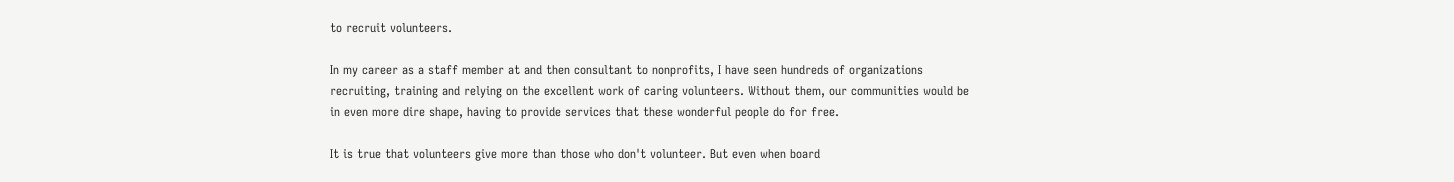to recruit volunteers.

In my career as a staff member at and then consultant to nonprofits, I have seen hundreds of organizations recruiting, training and relying on the excellent work of caring volunteers. Without them, our communities would be in even more dire shape, having to provide services that these wonderful people do for free.

It is true that volunteers give more than those who don't volunteer. But even when board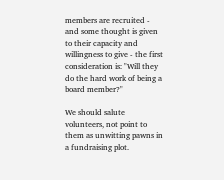members are recruited - and some thought is given to their capacity and willingness to give - the first consideration is: "Will they do the hard work of being a board member?"

We should salute volunteers, not point to them as unwitting pawns in a fundraising plot.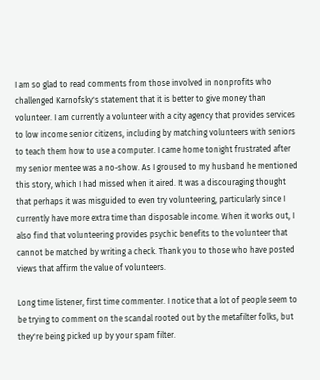I am so glad to read comments from those involved in nonprofits who challenged Karnofsky's statement that it is better to give money than volunteer. I am currently a volunteer with a city agency that provides services to low income senior citizens, including by matching volunteers with seniors to teach them how to use a computer. I came home tonight frustrated after my senior mentee was a no-show. As I groused to my husband he mentioned this story, which I had missed when it aired. It was a discouraging thought that perhaps it was misguided to even try volunteering, particularly since I currently have more extra time than disposable income. When it works out, I also find that volunteering provides psychic benefits to the volunteer that cannot be matched by writing a check. Thank you to those who have posted views that affirm the value of volunteers.

Long time listener, first time commenter. I notice that a lot of people seem to be trying to comment on the scandal rooted out by the metafilter folks, but they're being picked up by your spam filter.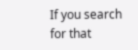If you search for that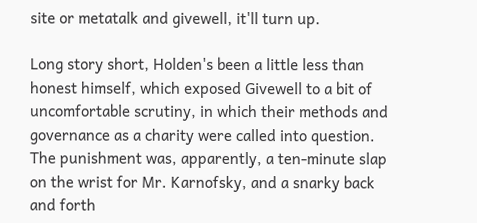site or metatalk and givewell, it'll turn up.

Long story short, Holden's been a little less than honest himself, which exposed Givewell to a bit of uncomfortable scrutiny, in which their methods and governance as a charity were called into question. The punishment was, apparently, a ten-minute slap on the wrist for Mr. Karnofsky, and a snarky back and forth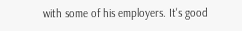with some of his employers. It's good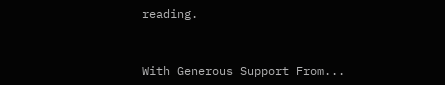reading.


With Generous Support From...